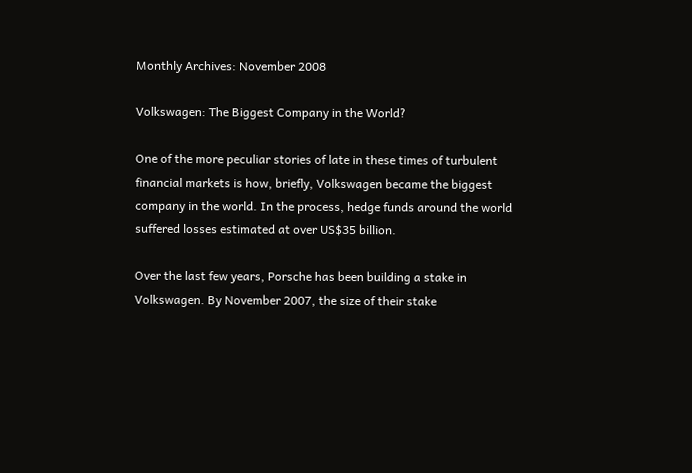Monthly Archives: November 2008

Volkswagen: The Biggest Company in the World?

One of the more peculiar stories of late in these times of turbulent financial markets is how, briefly, Volkswagen became the biggest company in the world. In the process, hedge funds around the world suffered losses estimated at over US$35 billion.

Over the last few years, Porsche has been building a stake in Volkswagen. By November 2007, the size of their stake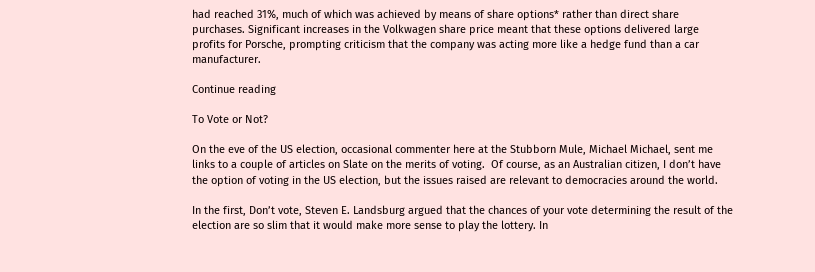had reached 31%, much of which was achieved by means of share options* rather than direct share purchases. Significant increases in the Volkwagen share price meant that these options delivered large profits for Porsche, prompting criticism that the company was acting more like a hedge fund than a car manufacturer.

Continue reading

To Vote or Not?

On the eve of the US election, occasional commenter here at the Stubborn Mule, Michael Michael, sent me links to a couple of articles on Slate on the merits of voting.  Of course, as an Australian citizen, I don’t have the option of voting in the US election, but the issues raised are relevant to democracies around the world.

In the first, Don’t vote, Steven E. Landsburg argued that the chances of your vote determining the result of the election are so slim that it would make more sense to play the lottery. In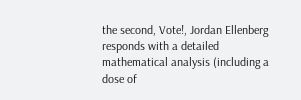the second, Vote!, Jordan Ellenberg responds with a detailed mathematical analysis (including a dose of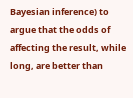Bayesian inference) to argue that the odds of affecting the result, while long, are better than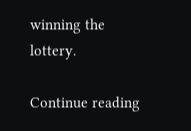winning the lottery.

Continue reading